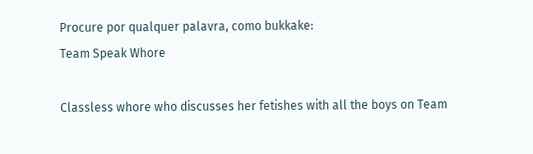Procure por qualquer palavra, como bukkake:
Team Speak Whore

Classless whore who discusses her fetishes with all the boys on Team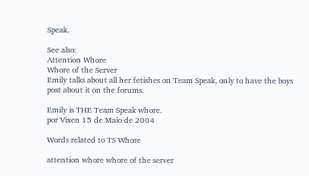Speak.

See also:
Attention Whore
Whore of the Server
Emily talks about all her fetishes on Team Speak, only to have the boys post about it on the forums.

Emily is THE Team Speak whore.
por Vixen 15 de Maio de 2004

Words related to TS Whore

attention whore whore of the server